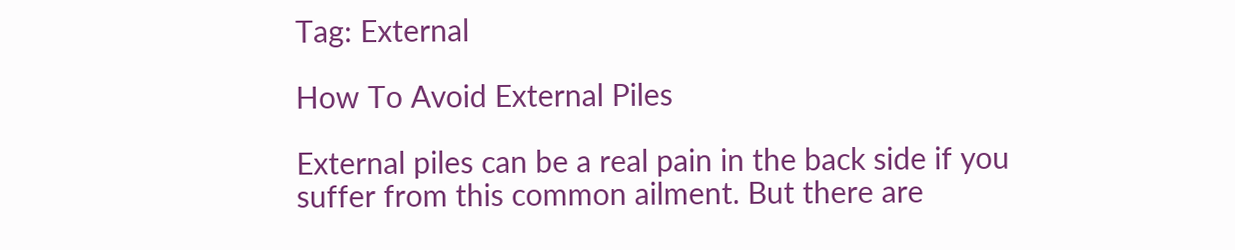Tag: External

How To Avoid External Piles

External piles can be a real pain in the back side if you suffer from this common ailment. But there are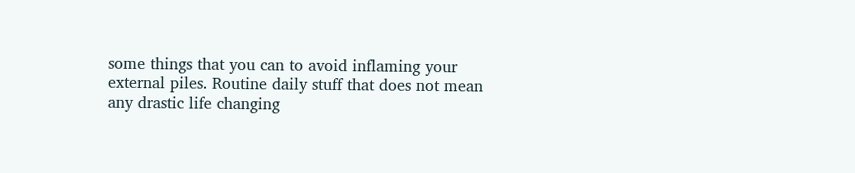some things that you can to avoid inflaming your external piles. Routine daily stuff that does not mean any drastic life changing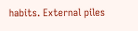habits. External piles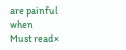are painful when
Must read×